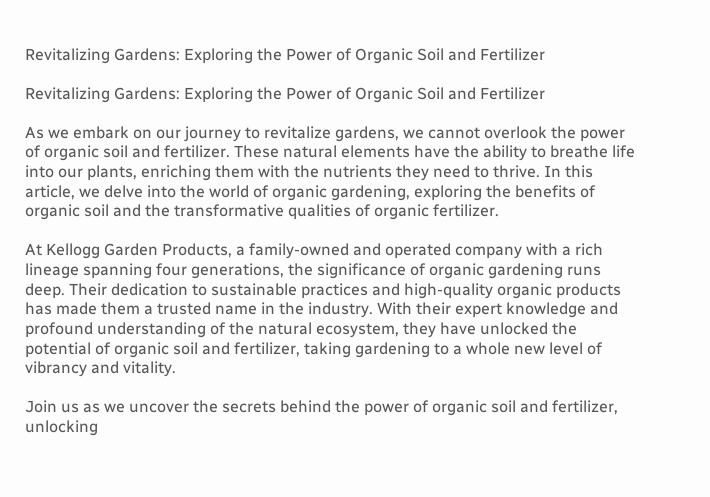Revitalizing Gardens: Exploring the Power of Organic Soil and Fertilizer

Revitalizing Gardens: Exploring the Power of Organic Soil and Fertilizer

As we embark on our journey to revitalize gardens, we cannot overlook the power of organic soil and fertilizer. These natural elements have the ability to breathe life into our plants, enriching them with the nutrients they need to thrive. In this article, we delve into the world of organic gardening, exploring the benefits of organic soil and the transformative qualities of organic fertilizer.

At Kellogg Garden Products, a family-owned and operated company with a rich lineage spanning four generations, the significance of organic gardening runs deep. Their dedication to sustainable practices and high-quality organic products has made them a trusted name in the industry. With their expert knowledge and profound understanding of the natural ecosystem, they have unlocked the potential of organic soil and fertilizer, taking gardening to a whole new level of vibrancy and vitality.

Join us as we uncover the secrets behind the power of organic soil and fertilizer, unlocking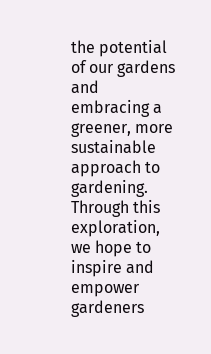the potential of our gardens and embracing a greener, more sustainable approach to gardening. Through this exploration, we hope to inspire and empower gardeners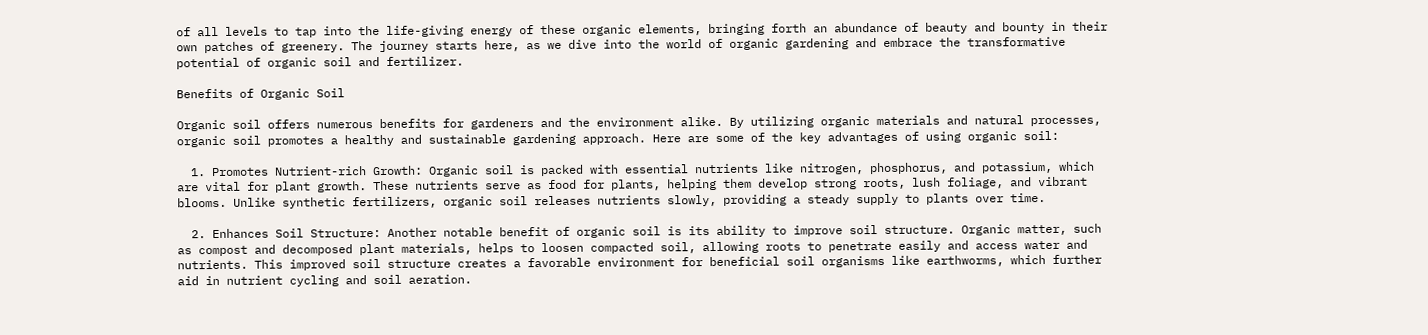of all levels to tap into the life-giving energy of these organic elements, bringing forth an abundance of beauty and bounty in their own patches of greenery. The journey starts here, as we dive into the world of organic gardening and embrace the transformative potential of organic soil and fertilizer.

Benefits of Organic Soil

Organic soil offers numerous benefits for gardeners and the environment alike. By utilizing organic materials and natural processes, organic soil promotes a healthy and sustainable gardening approach. Here are some of the key advantages of using organic soil:

  1. Promotes Nutrient-rich Growth: Organic soil is packed with essential nutrients like nitrogen, phosphorus, and potassium, which are vital for plant growth. These nutrients serve as food for plants, helping them develop strong roots, lush foliage, and vibrant blooms. Unlike synthetic fertilizers, organic soil releases nutrients slowly, providing a steady supply to plants over time.

  2. Enhances Soil Structure: Another notable benefit of organic soil is its ability to improve soil structure. Organic matter, such as compost and decomposed plant materials, helps to loosen compacted soil, allowing roots to penetrate easily and access water and nutrients. This improved soil structure creates a favorable environment for beneficial soil organisms like earthworms, which further aid in nutrient cycling and soil aeration.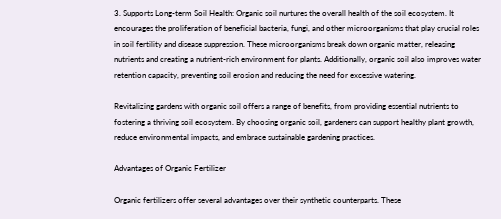3. Supports Long-term Soil Health: Organic soil nurtures the overall health of the soil ecosystem. It encourages the proliferation of beneficial bacteria, fungi, and other microorganisms that play crucial roles in soil fertility and disease suppression. These microorganisms break down organic matter, releasing nutrients and creating a nutrient-rich environment for plants. Additionally, organic soil also improves water retention capacity, preventing soil erosion and reducing the need for excessive watering.

Revitalizing gardens with organic soil offers a range of benefits, from providing essential nutrients to fostering a thriving soil ecosystem. By choosing organic soil, gardeners can support healthy plant growth, reduce environmental impacts, and embrace sustainable gardening practices.

Advantages of Organic Fertilizer

Organic fertilizers offer several advantages over their synthetic counterparts. These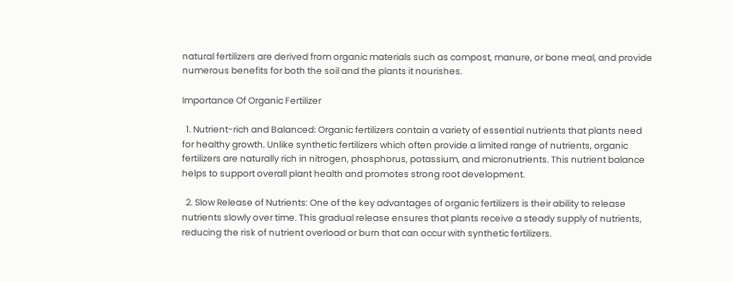natural fertilizers are derived from organic materials such as compost, manure, or bone meal, and provide numerous benefits for both the soil and the plants it nourishes.

Importance Of Organic Fertilizer

  1. Nutrient-rich and Balanced: Organic fertilizers contain a variety of essential nutrients that plants need for healthy growth. Unlike synthetic fertilizers which often provide a limited range of nutrients, organic fertilizers are naturally rich in nitrogen, phosphorus, potassium, and micronutrients. This nutrient balance helps to support overall plant health and promotes strong root development.

  2. Slow Release of Nutrients: One of the key advantages of organic fertilizers is their ability to release nutrients slowly over time. This gradual release ensures that plants receive a steady supply of nutrients, reducing the risk of nutrient overload or burn that can occur with synthetic fertilizers.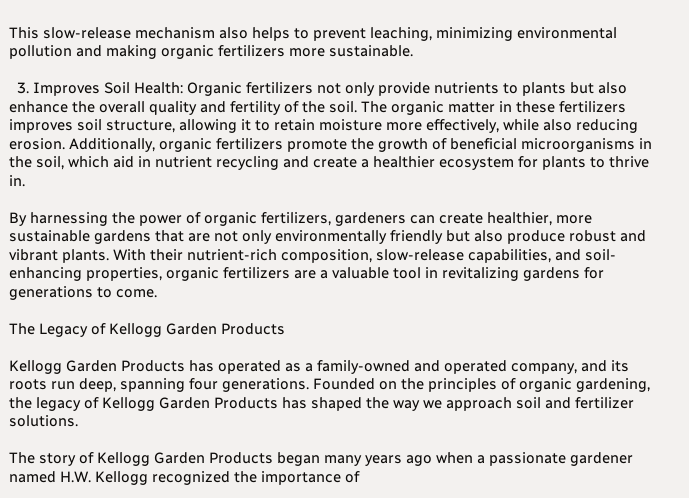This slow-release mechanism also helps to prevent leaching, minimizing environmental pollution and making organic fertilizers more sustainable.

  3. Improves Soil Health: Organic fertilizers not only provide nutrients to plants but also enhance the overall quality and fertility of the soil. The organic matter in these fertilizers improves soil structure, allowing it to retain moisture more effectively, while also reducing erosion. Additionally, organic fertilizers promote the growth of beneficial microorganisms in the soil, which aid in nutrient recycling and create a healthier ecosystem for plants to thrive in.

By harnessing the power of organic fertilizers, gardeners can create healthier, more sustainable gardens that are not only environmentally friendly but also produce robust and vibrant plants. With their nutrient-rich composition, slow-release capabilities, and soil-enhancing properties, organic fertilizers are a valuable tool in revitalizing gardens for generations to come.

The Legacy of Kellogg Garden Products

Kellogg Garden Products has operated as a family-owned and operated company, and its roots run deep, spanning four generations. Founded on the principles of organic gardening, the legacy of Kellogg Garden Products has shaped the way we approach soil and fertilizer solutions.

The story of Kellogg Garden Products began many years ago when a passionate gardener named H.W. Kellogg recognized the importance of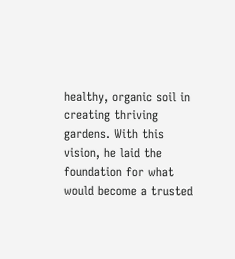healthy, organic soil in creating thriving gardens. With this vision, he laid the foundation for what would become a trusted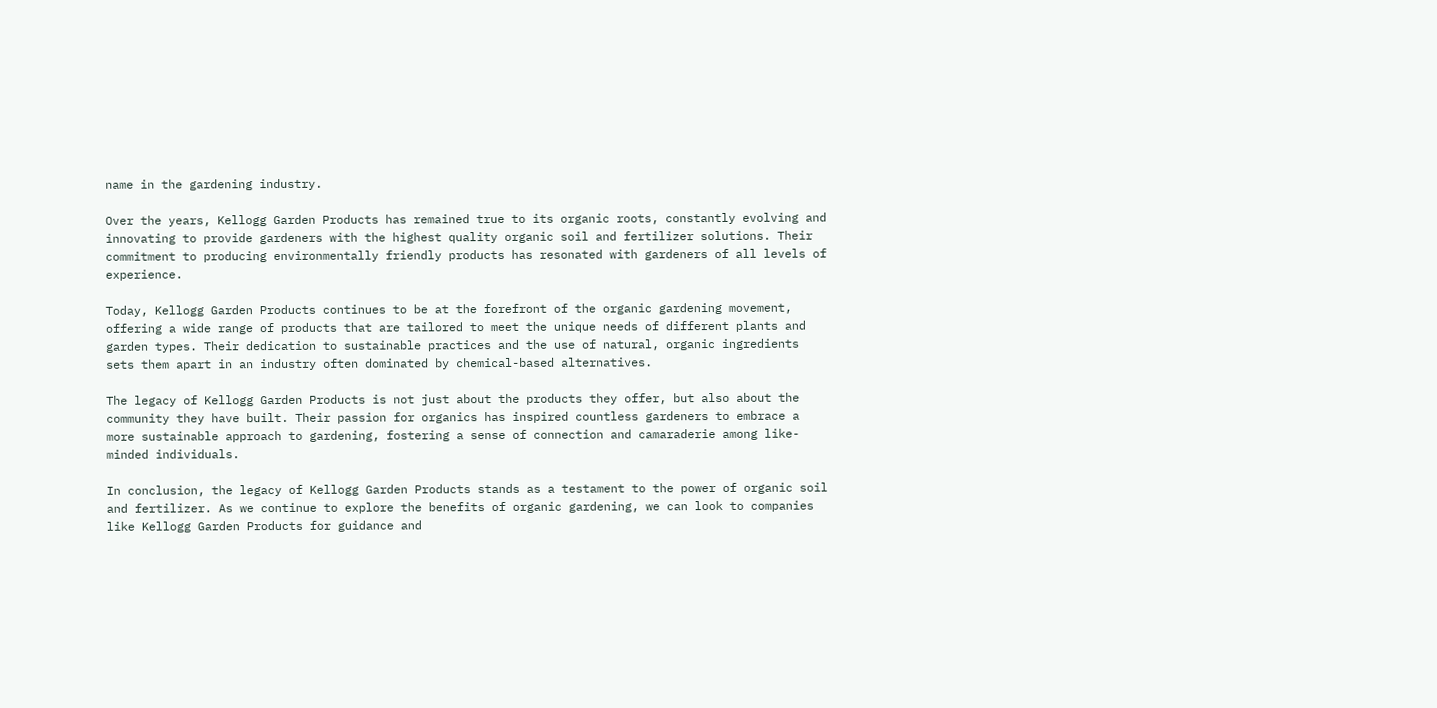name in the gardening industry.

Over the years, Kellogg Garden Products has remained true to its organic roots, constantly evolving and innovating to provide gardeners with the highest quality organic soil and fertilizer solutions. Their commitment to producing environmentally friendly products has resonated with gardeners of all levels of experience.

Today, Kellogg Garden Products continues to be at the forefront of the organic gardening movement, offering a wide range of products that are tailored to meet the unique needs of different plants and garden types. Their dedication to sustainable practices and the use of natural, organic ingredients sets them apart in an industry often dominated by chemical-based alternatives.

The legacy of Kellogg Garden Products is not just about the products they offer, but also about the community they have built. Their passion for organics has inspired countless gardeners to embrace a more sustainable approach to gardening, fostering a sense of connection and camaraderie among like-minded individuals.

In conclusion, the legacy of Kellogg Garden Products stands as a testament to the power of organic soil and fertilizer. As we continue to explore the benefits of organic gardening, we can look to companies like Kellogg Garden Products for guidance and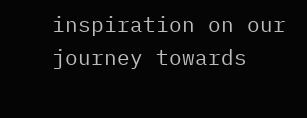inspiration on our journey towards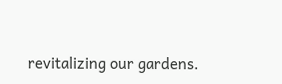revitalizing our gardens.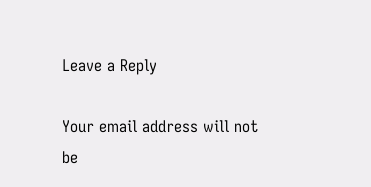Leave a Reply

Your email address will not be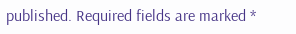published. Required fields are marked *